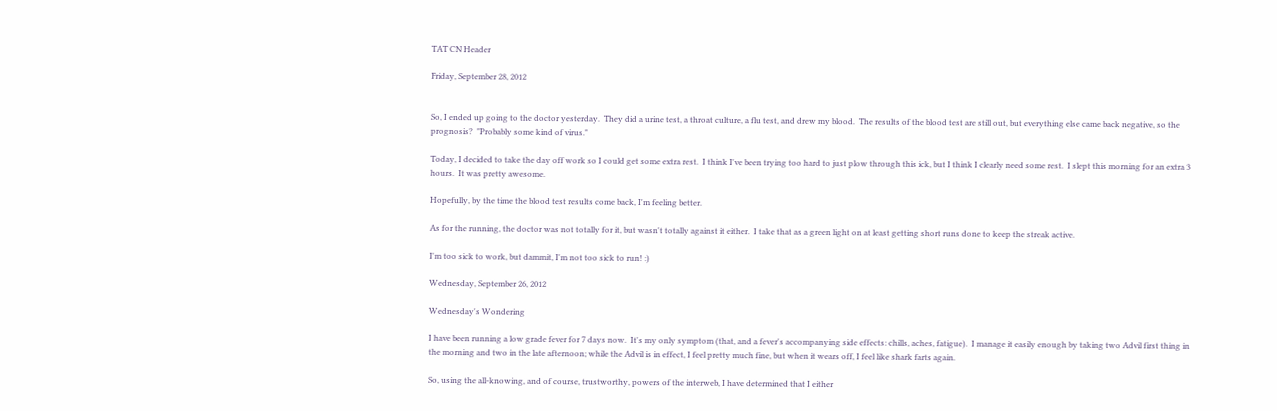TAT CN Header

Friday, September 28, 2012


So, I ended up going to the doctor yesterday.  They did a urine test, a throat culture, a flu test, and drew my blood.  The results of the blood test are still out, but everything else came back negative, so the prognosis?  "Probably some kind of virus."

Today, I decided to take the day off work so I could get some extra rest.  I think I've been trying too hard to just plow through this ick, but I think I clearly need some rest.  I slept this morning for an extra 3 hours.  It was pretty awesome.

Hopefully, by the time the blood test results come back, I'm feeling better.

As for the running, the doctor was not totally for it, but wasn't totally against it either.  I take that as a green light on at least getting short runs done to keep the streak active.

I'm too sick to work, but dammit, I'm not too sick to run! :)

Wednesday, September 26, 2012

Wednesday's Wondering

I have been running a low grade fever for 7 days now.  It's my only symptom (that, and a fever's accompanying side effects: chills, aches, fatigue).  I manage it easily enough by taking two Advil first thing in the morning and two in the late afternoon; while the Advil is in effect, I feel pretty much fine, but when it wears off, I feel like shark farts again.

So, using the all-knowing, and of course, trustworthy, powers of the interweb, I have determined that I either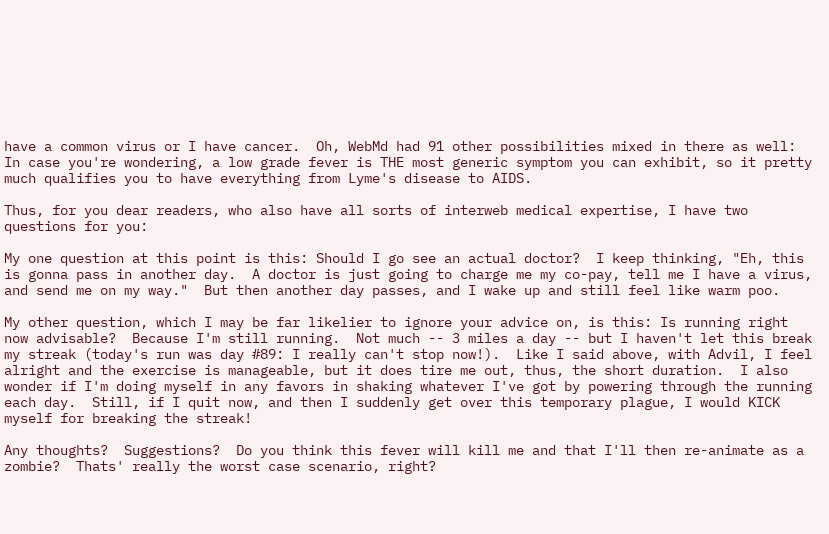have a common virus or I have cancer.  Oh, WebMd had 91 other possibilities mixed in there as well: In case you're wondering, a low grade fever is THE most generic symptom you can exhibit, so it pretty much qualifies you to have everything from Lyme's disease to AIDS.

Thus, for you dear readers, who also have all sorts of interweb medical expertise, I have two questions for you:

My one question at this point is this: Should I go see an actual doctor?  I keep thinking, "Eh, this is gonna pass in another day.  A doctor is just going to charge me my co-pay, tell me I have a virus, and send me on my way."  But then another day passes, and I wake up and still feel like warm poo.

My other question, which I may be far likelier to ignore your advice on, is this: Is running right now advisable?  Because I'm still running.  Not much -- 3 miles a day -- but I haven't let this break my streak (today's run was day #89: I really can't stop now!).  Like I said above, with Advil, I feel alright and the exercise is manageable, but it does tire me out, thus, the short duration.  I also wonder if I'm doing myself in any favors in shaking whatever I've got by powering through the running each day.  Still, if I quit now, and then I suddenly get over this temporary plague, I would KICK myself for breaking the streak!

Any thoughts?  Suggestions?  Do you think this fever will kill me and that I'll then re-animate as a zombie?  Thats' really the worst case scenario, right?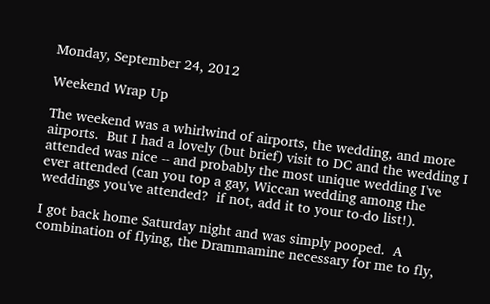Monday, September 24, 2012

Weekend Wrap Up

The weekend was a whirlwind of airports, the wedding, and more airports.  But I had a lovely (but brief) visit to DC and the wedding I attended was nice -- and probably the most unique wedding I've ever attended (can you top a gay, Wiccan wedding among the weddings you've attended?  if not, add it to your to-do list!).

I got back home Saturday night and was simply pooped.  A combination of flying, the Drammamine necessary for me to fly,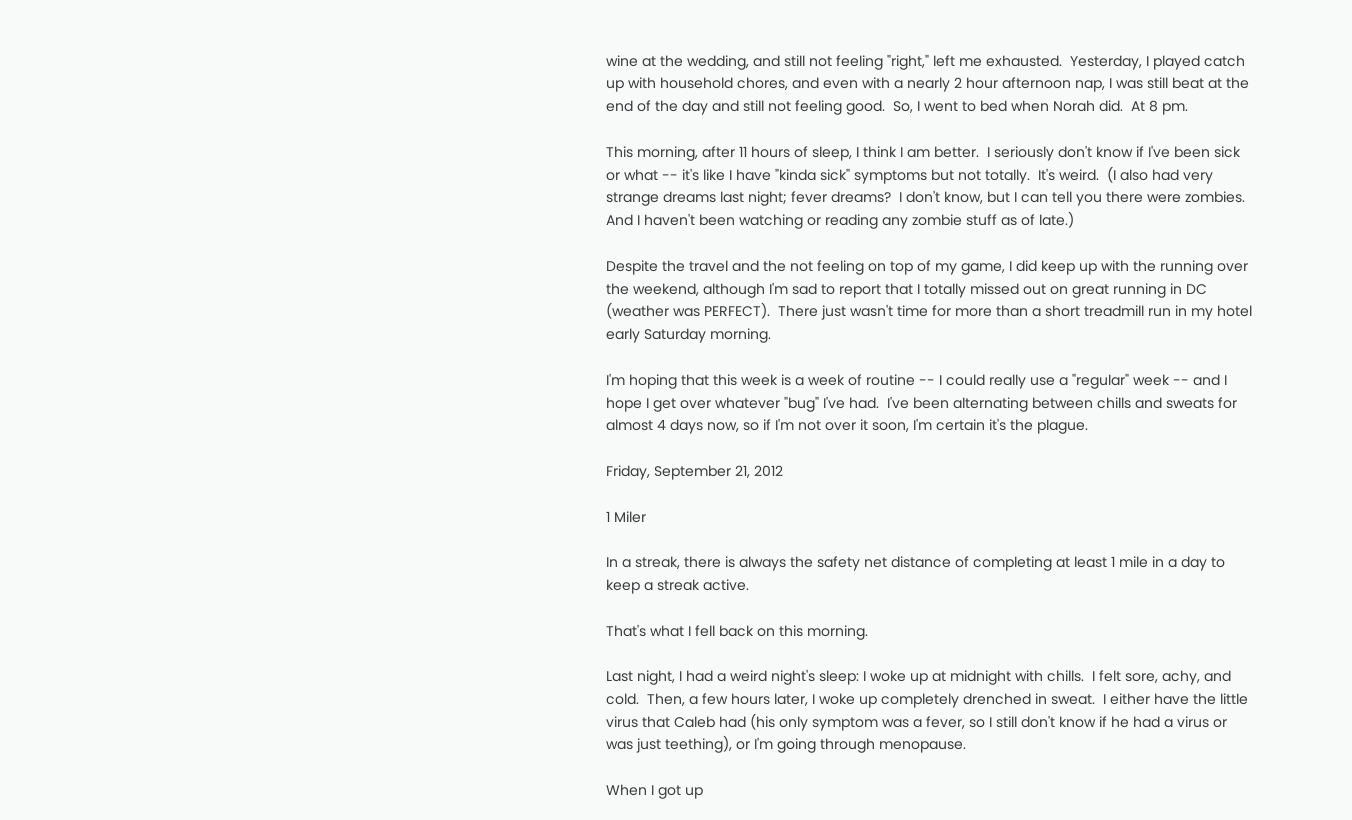wine at the wedding, and still not feeling "right," left me exhausted.  Yesterday, I played catch up with household chores, and even with a nearly 2 hour afternoon nap, I was still beat at the end of the day and still not feeling good.  So, I went to bed when Norah did.  At 8 pm.

This morning, after 11 hours of sleep, I think I am better.  I seriously don't know if I've been sick or what -- it's like I have "kinda sick" symptoms but not totally.  It's weird.  (I also had very strange dreams last night; fever dreams?  I don't know, but I can tell you there were zombies.  And I haven't been watching or reading any zombie stuff as of late.)

Despite the travel and the not feeling on top of my game, I did keep up with the running over the weekend, although I'm sad to report that I totally missed out on great running in DC (weather was PERFECT).  There just wasn't time for more than a short treadmill run in my hotel early Saturday morning.

I'm hoping that this week is a week of routine -- I could really use a "regular" week -- and I hope I get over whatever "bug" I've had.  I've been alternating between chills and sweats for almost 4 days now, so if I'm not over it soon, I'm certain it's the plague.

Friday, September 21, 2012

1 Miler

In a streak, there is always the safety net distance of completing at least 1 mile in a day to keep a streak active.

That's what I fell back on this morning.

Last night, I had a weird night's sleep: I woke up at midnight with chills.  I felt sore, achy, and cold.  Then, a few hours later, I woke up completely drenched in sweat.  I either have the little virus that Caleb had (his only symptom was a fever, so I still don't know if he had a virus or was just teething), or I'm going through menopause.

When I got up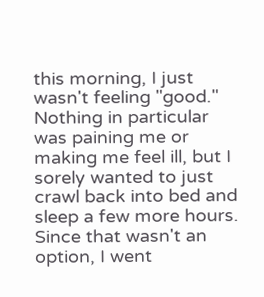this morning, I just wasn't feeling "good."  Nothing in particular was paining me or making me feel ill, but I sorely wanted to just crawl back into bed and sleep a few more hours.  Since that wasn't an option, I went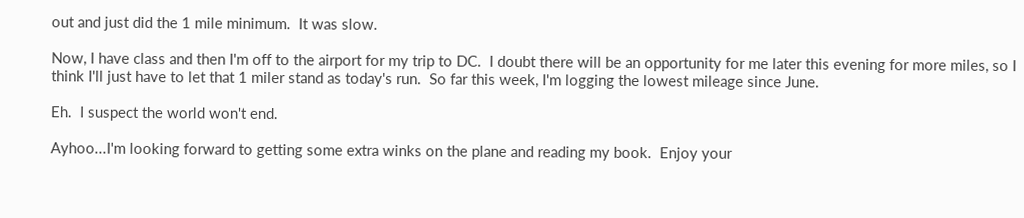out and just did the 1 mile minimum.  It was slow.

Now, I have class and then I'm off to the airport for my trip to DC.  I doubt there will be an opportunity for me later this evening for more miles, so I think I'll just have to let that 1 miler stand as today's run.  So far this week, I'm logging the lowest mileage since June.

Eh.  I suspect the world won't end.

Ayhoo...I'm looking forward to getting some extra winks on the plane and reading my book.  Enjoy your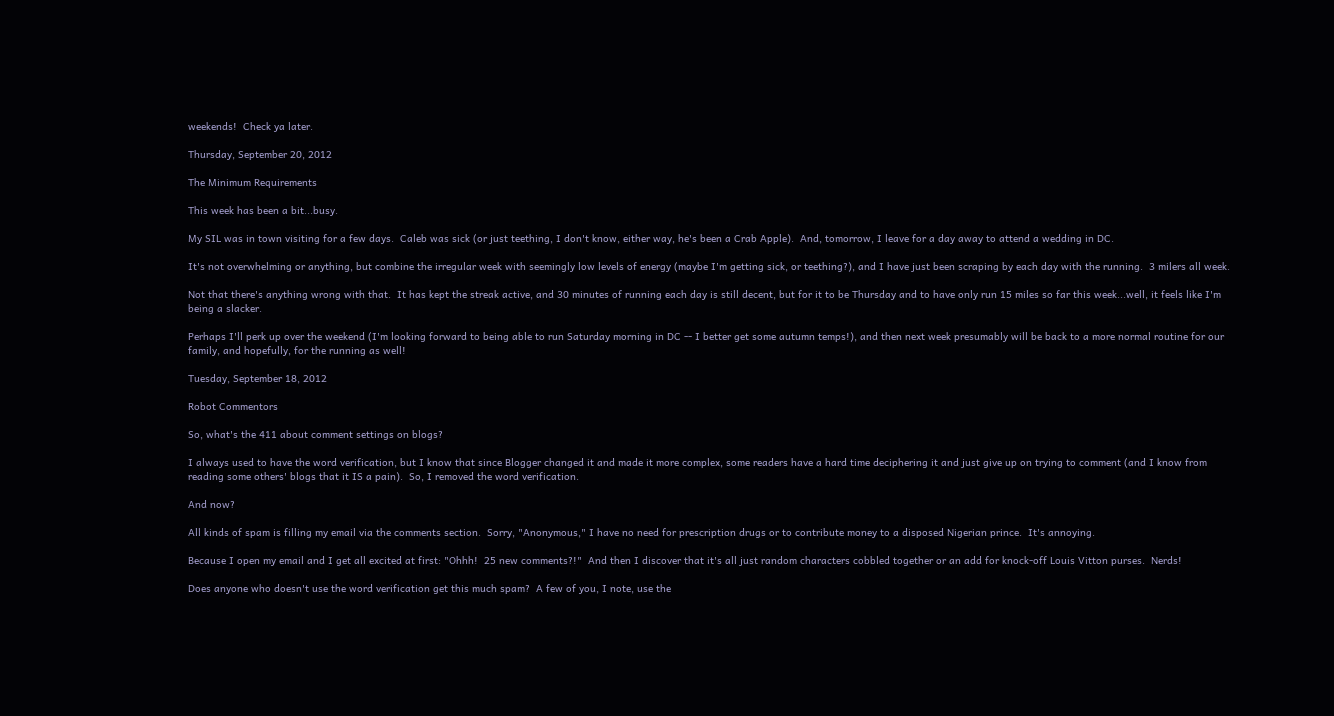weekends!  Check ya later.

Thursday, September 20, 2012

The Minimum Requirements

This week has been a bit...busy.

My SIL was in town visiting for a few days.  Caleb was sick (or just teething, I don't know, either way, he's been a Crab Apple).  And, tomorrow, I leave for a day away to attend a wedding in DC.

It's not overwhelming or anything, but combine the irregular week with seemingly low levels of energy (maybe I'm getting sick, or teething?), and I have just been scraping by each day with the running.  3 milers all week.

Not that there's anything wrong with that.  It has kept the streak active, and 30 minutes of running each day is still decent, but for it to be Thursday and to have only run 15 miles so far this week...well, it feels like I'm being a slacker.

Perhaps I'll perk up over the weekend (I'm looking forward to being able to run Saturday morning in DC -- I better get some autumn temps!), and then next week presumably will be back to a more normal routine for our family, and hopefully, for the running as well!

Tuesday, September 18, 2012

Robot Commentors

So, what's the 411 about comment settings on blogs?

I always used to have the word verification, but I know that since Blogger changed it and made it more complex, some readers have a hard time deciphering it and just give up on trying to comment (and I know from reading some others' blogs that it IS a pain).  So, I removed the word verification.

And now?

All kinds of spam is filling my email via the comments section.  Sorry, "Anonymous," I have no need for prescription drugs or to contribute money to a disposed Nigerian prince.  It's annoying.

Because I open my email and I get all excited at first: "Ohhh!  25 new comments?!"  And then I discover that it's all just random characters cobbled together or an add for knock-off Louis Vitton purses.  Nerds!

Does anyone who doesn't use the word verification get this much spam?  A few of you, I note, use the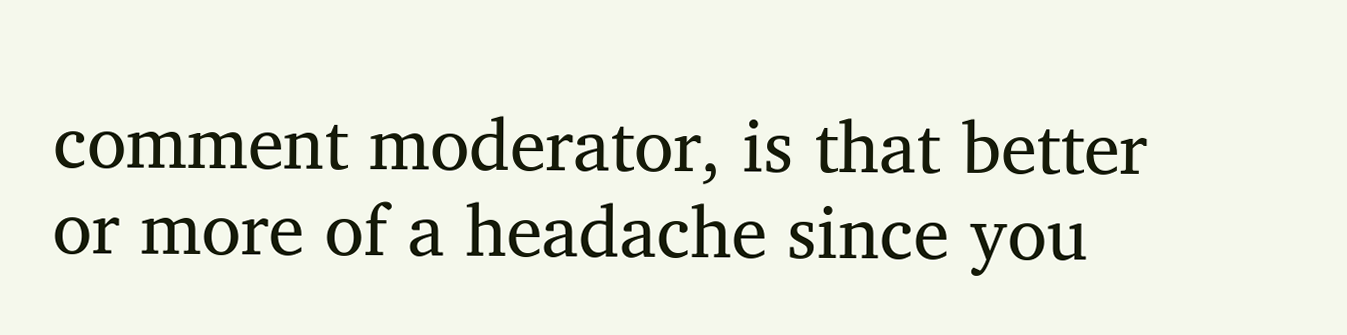comment moderator, is that better or more of a headache since you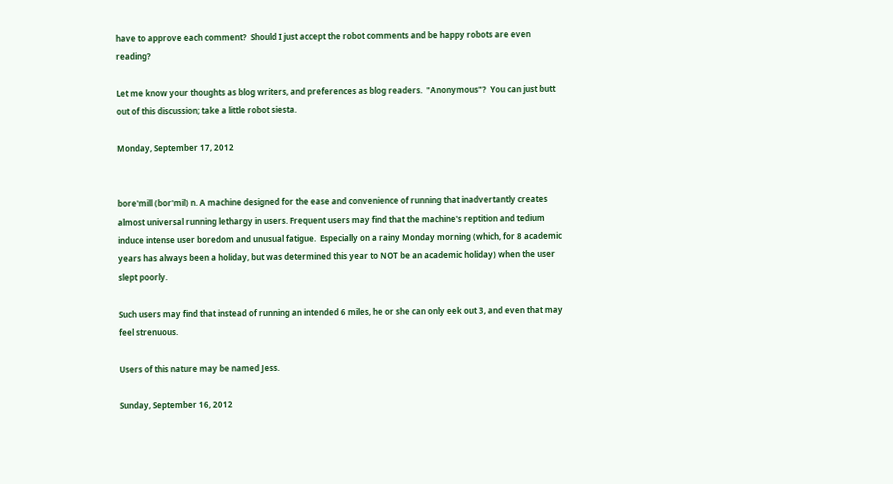have to approve each comment?  Should I just accept the robot comments and be happy robots are even reading?

Let me know your thoughts as blog writers, and preferences as blog readers.  "Anonymous"?  You can just butt out of this discussion; take a little robot siesta.

Monday, September 17, 2012


bore'mill (bor'mil) n. A machine designed for the ease and convenience of running that inadvertantly creates almost universal running lethargy in users. Frequent users may find that the machine's reptition and tedium induce intense user boredom and unusual fatigue.  Especially on a rainy Monday morning (which, for 8 academic years has always been a holiday, but was determined this year to NOT be an academic holiday) when the user slept poorly.

Such users may find that instead of running an intended 6 miles, he or she can only eek out 3, and even that may feel strenuous.

Users of this nature may be named Jess.

Sunday, September 16, 2012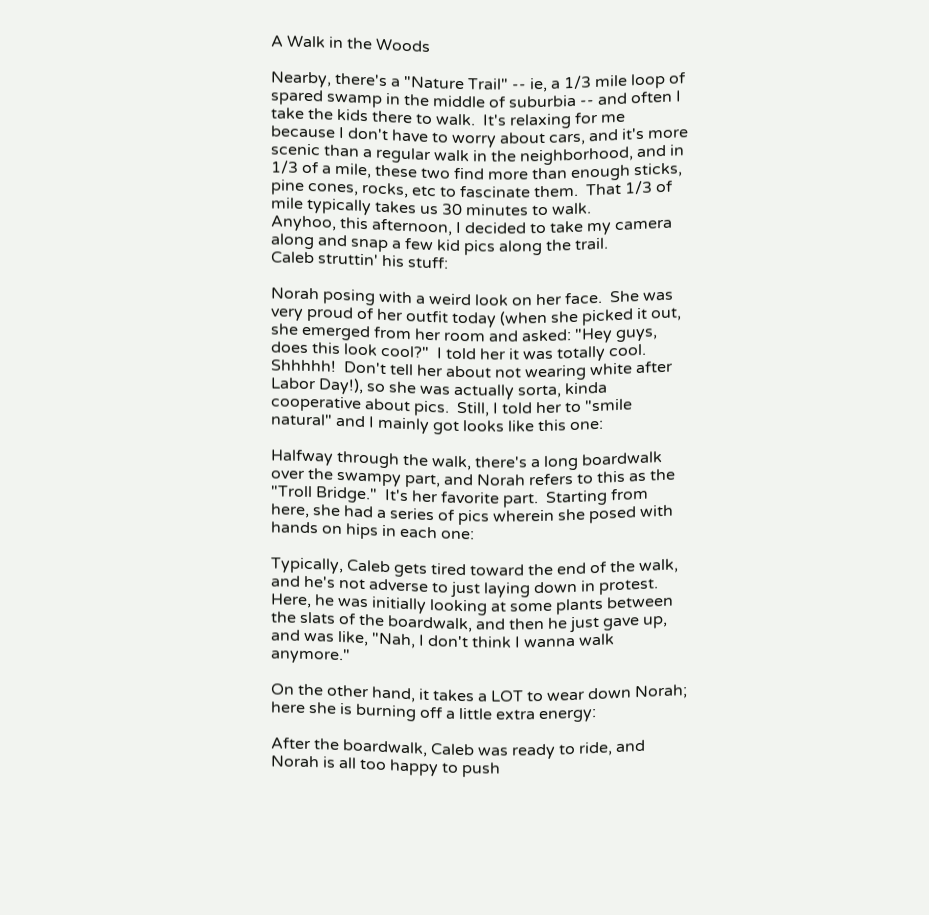A Walk in the Woods

Nearby, there's a "Nature Trail" -- ie, a 1/3 mile loop of spared swamp in the middle of suburbia -- and often I take the kids there to walk.  It's relaxing for me because I don't have to worry about cars, and it's more scenic than a regular walk in the neighborhood, and in 1/3 of a mile, these two find more than enough sticks, pine cones, rocks, etc to fascinate them.  That 1/3 of mile typically takes us 30 minutes to walk.
Anyhoo, this afternoon, I decided to take my camera along and snap a few kid pics along the trail.
Caleb struttin' his stuff:

Norah posing with a weird look on her face.  She was very proud of her outfit today (when she picked it out, she emerged from her room and asked: "Hey guys, does this look cool?"  I told her it was totally cool.  Shhhhh!  Don't tell her about not wearing white after Labor Day!), so she was actually sorta, kinda cooperative about pics.  Still, I told her to "smile natural" and I mainly got looks like this one:

Halfway through the walk, there's a long boardwalk over the swampy part, and Norah refers to this as the "Troll Bridge."  It's her favorite part.  Starting from here, she had a series of pics wherein she posed with hands on hips in each one:

Typically, Caleb gets tired toward the end of the walk, and he's not adverse to just laying down in protest.  Here, he was initially looking at some plants between the slats of the boardwalk, and then he just gave up, and was like, "Nah, I don't think I wanna walk anymore."

On the other hand, it takes a LOT to wear down Norah; here she is burning off a little extra energy:

After the boardwalk, Caleb was ready to ride, and Norah is all too happy to push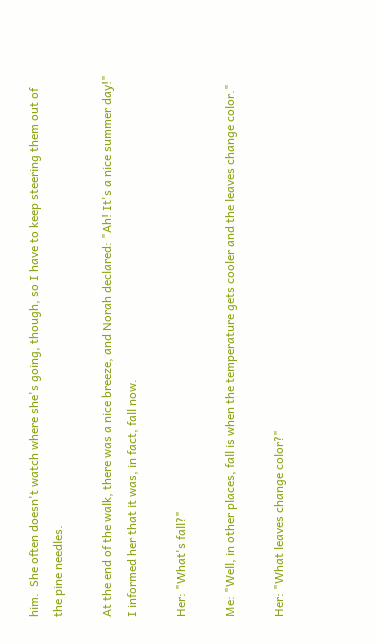him.  She often doesn't watch where she's going, though, so I have to keep steering them out of the pine needles.

At the end of the walk, there was a nice breeze, and Norah declared: "Ah! It's a nice summer day!"  I informed her that it was, in fact, fall now.

Her: "What's fall?"

Me: "Well, in other places, fall is when the temperature gets cooler and the leaves change color."

Her: "What leaves change color?"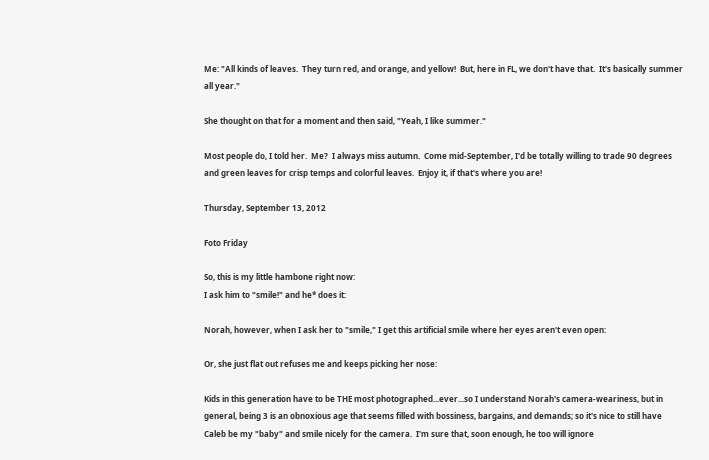Me: "All kinds of leaves.  They turn red, and orange, and yellow!  But, here in FL, we don't have that.  It's basically summer all year."

She thought on that for a moment and then said, "Yeah, I like summer."

Most people do, I told her.  Me?  I always miss autumn.  Come mid-September, I'd be totally willing to trade 90 degrees and green leaves for crisp temps and colorful leaves.  Enjoy it, if that's where you are!

Thursday, September 13, 2012

Foto Friday

So, this is my little hambone right now:
I ask him to "smile!" and he* does it:

Norah, however, when I ask her to "smile," I get this artificial smile where her eyes aren't even open:

Or, she just flat out refuses me and keeps picking her nose:

Kids in this generation have to be THE most photographed...ever...so I understand Norah's camera-weariness, but in general, being 3 is an obnoxious age that seems filled with bossiness, bargains, and demands; so it's nice to still have Caleb be my "baby" and smile nicely for the camera.  I'm sure that, soon enough, he too will ignore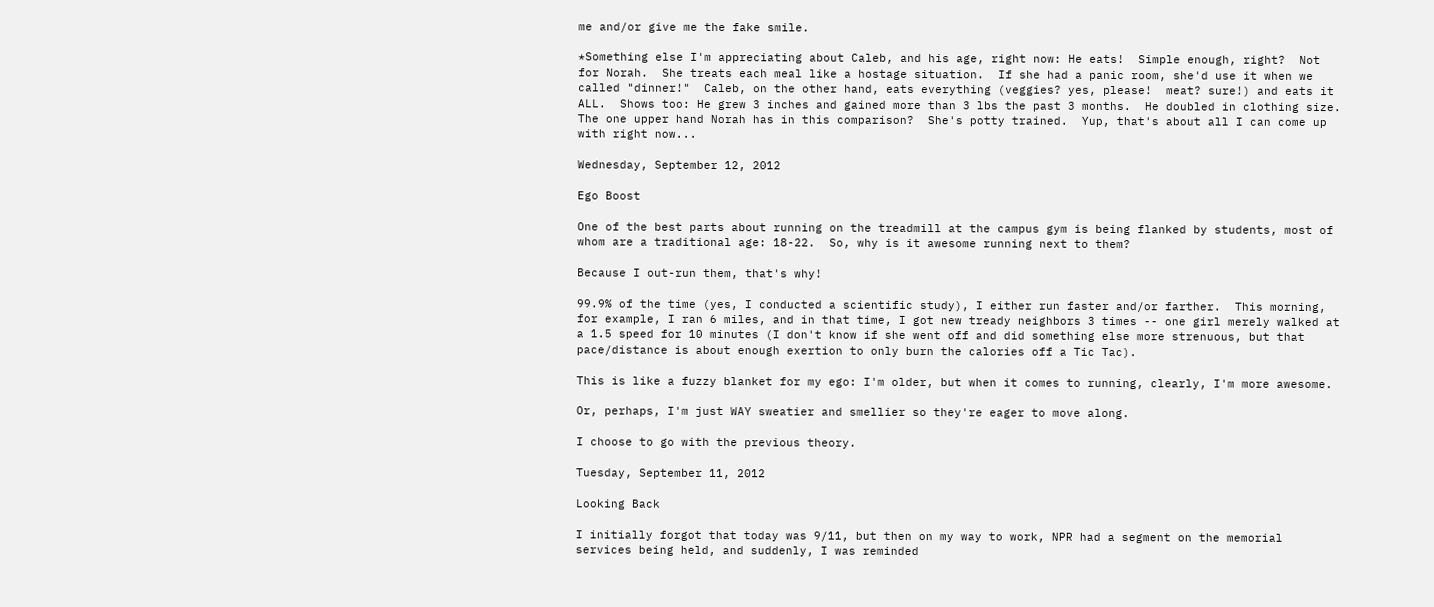me and/or give me the fake smile.

*Something else I'm appreciating about Caleb, and his age, right now: He eats!  Simple enough, right?  Not for Norah.  She treats each meal like a hostage situation.  If she had a panic room, she'd use it when we called "dinner!"  Caleb, on the other hand, eats everything (veggies? yes, please!  meat? sure!) and eats it ALL.  Shows too: He grew 3 inches and gained more than 3 lbs the past 3 months.  He doubled in clothing size.  The one upper hand Norah has in this comparison?  She's potty trained.  Yup, that's about all I can come up with right now...

Wednesday, September 12, 2012

Ego Boost

One of the best parts about running on the treadmill at the campus gym is being flanked by students, most of whom are a traditional age: 18-22.  So, why is it awesome running next to them?

Because I out-run them, that's why!

99.9% of the time (yes, I conducted a scientific study), I either run faster and/or farther.  This morning, for example, I ran 6 miles, and in that time, I got new tready neighbors 3 times -- one girl merely walked at a 1.5 speed for 10 minutes (I don't know if she went off and did something else more strenuous, but that pace/distance is about enough exertion to only burn the calories off a Tic Tac).

This is like a fuzzy blanket for my ego: I'm older, but when it comes to running, clearly, I'm more awesome.

Or, perhaps, I'm just WAY sweatier and smellier so they're eager to move along.

I choose to go with the previous theory.

Tuesday, September 11, 2012

Looking Back

I initially forgot that today was 9/11, but then on my way to work, NPR had a segment on the memorial services being held, and suddenly, I was reminded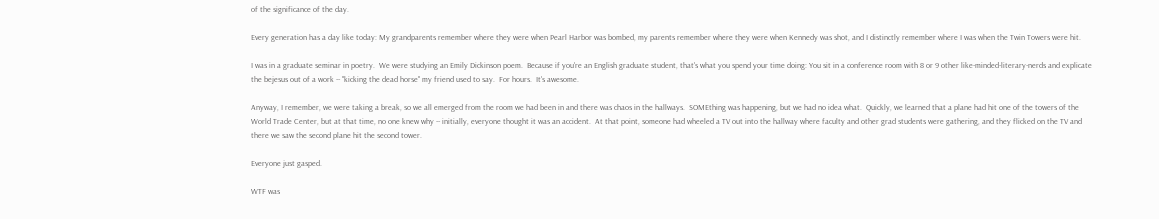of the significance of the day.

Every generation has a day like today: My grandparents remember where they were when Pearl Harbor was bombed, my parents remember where they were when Kennedy was shot, and I distinctly remember where I was when the Twin Towers were hit.

I was in a graduate seminar in poetry.  We were studying an Emily Dickinson poem.  Because if you're an English graduate student, that's what you spend your time doing: You sit in a conference room with 8 or 9 other like-minded-literary-nerds and explicate the bejesus out of a work -- "kicking the dead horse" my friend used to say.  For hours.  It's awesome.

Anyway, I remember, we were taking a break, so we all emerged from the room we had been in and there was chaos in the hallways.  SOMEthing was happening, but we had no idea what.  Quickly, we learned that a plane had hit one of the towers of the World Trade Center, but at that time, no one knew why -- initially, everyone thought it was an accident.  At that point, someone had wheeled a TV out into the hallway where faculty and other grad students were gathering, and they flicked on the TV and there we saw the second plane hit the second tower.

Everyone just gasped.

WTF was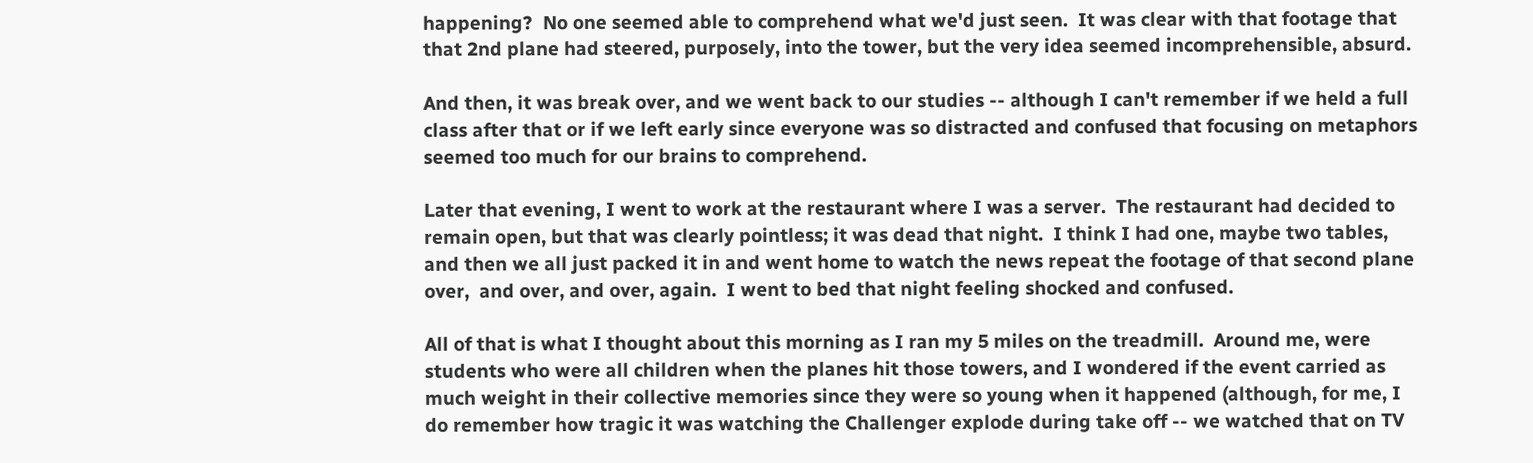happening?  No one seemed able to comprehend what we'd just seen.  It was clear with that footage that that 2nd plane had steered, purposely, into the tower, but the very idea seemed incomprehensible, absurd.

And then, it was break over, and we went back to our studies -- although I can't remember if we held a full class after that or if we left early since everyone was so distracted and confused that focusing on metaphors seemed too much for our brains to comprehend.

Later that evening, I went to work at the restaurant where I was a server.  The restaurant had decided to remain open, but that was clearly pointless; it was dead that night.  I think I had one, maybe two tables, and then we all just packed it in and went home to watch the news repeat the footage of that second plane over,  and over, and over, again.  I went to bed that night feeling shocked and confused.

All of that is what I thought about this morning as I ran my 5 miles on the treadmill.  Around me, were students who were all children when the planes hit those towers, and I wondered if the event carried as much weight in their collective memories since they were so young when it happened (although, for me, I do remember how tragic it was watching the Challenger explode during take off -- we watched that on TV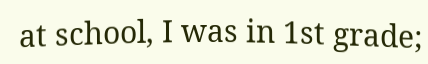at school, I was in 1st grade;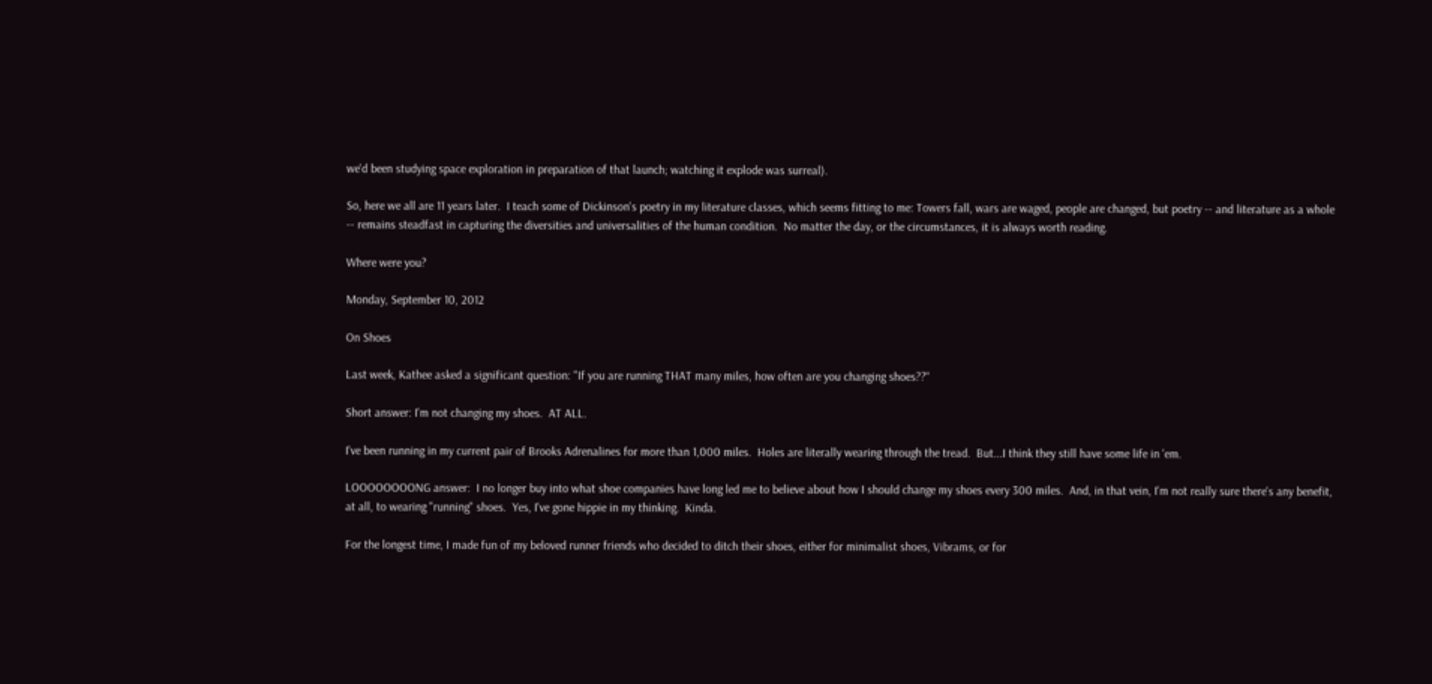we'd been studying space exploration in preparation of that launch; watching it explode was surreal).

So, here we all are 11 years later.  I teach some of Dickinson's poetry in my literature classes, which seems fitting to me: Towers fall, wars are waged, people are changed, but poetry -- and literature as a whole -- remains steadfast in capturing the diversities and universalities of the human condition.  No matter the day, or the circumstances, it is always worth reading.

Where were you?

Monday, September 10, 2012

On Shoes

Last week, Kathee asked a significant question: "If you are running THAT many miles, how often are you changing shoes??"

Short answer: I'm not changing my shoes.  AT ALL.

I've been running in my current pair of Brooks Adrenalines for more than 1,000 miles.  Holes are literally wearing through the tread.  But...I think they still have some life in 'em.

LOOOOOOOONG answer:  I no longer buy into what shoe companies have long led me to believe about how I should change my shoes every 300 miles.  And, in that vein, I'm not really sure there's any benefit, at all, to wearing "running" shoes.  Yes, I've gone hippie in my thinking.  Kinda.

For the longest time, I made fun of my beloved runner friends who decided to ditch their shoes, either for minimalist shoes, Vibrams, or for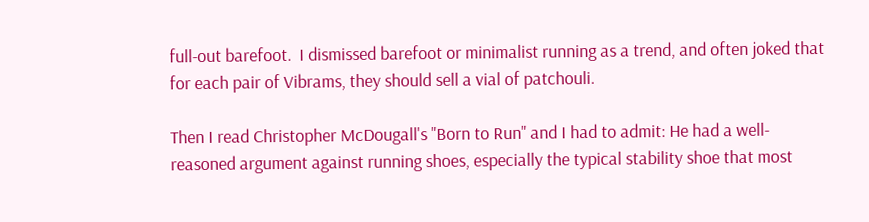full-out barefoot.  I dismissed barefoot or minimalist running as a trend, and often joked that for each pair of Vibrams, they should sell a vial of patchouli.

Then I read Christopher McDougall's "Born to Run" and I had to admit: He had a well-reasoned argument against running shoes, especially the typical stability shoe that most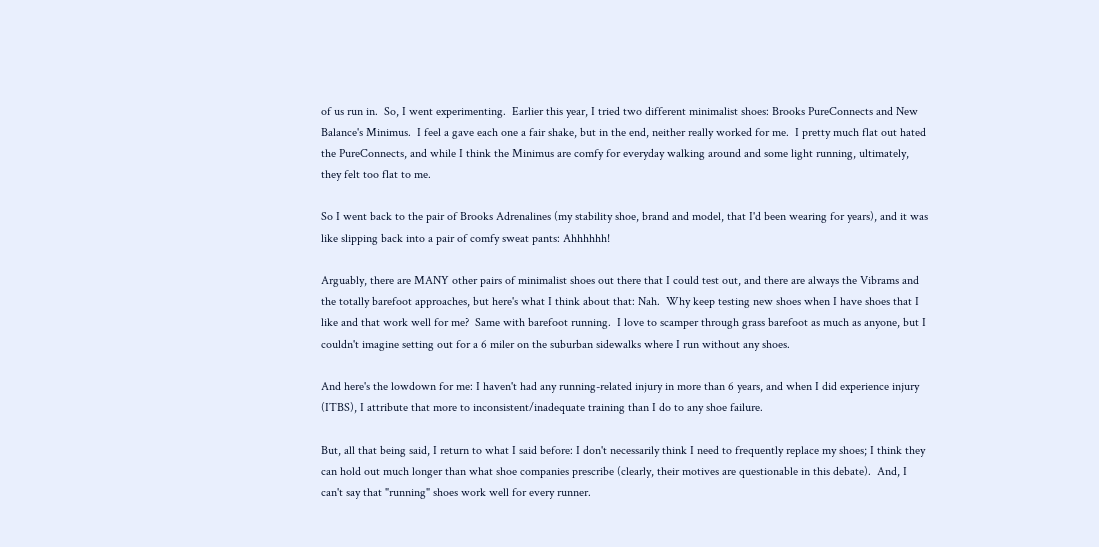of us run in.  So, I went experimenting.  Earlier this year, I tried two different minimalist shoes: Brooks PureConnects and New Balance's Minimus.  I feel a gave each one a fair shake, but in the end, neither really worked for me.  I pretty much flat out hated the PureConnects, and while I think the Minimus are comfy for everyday walking around and some light running, ultimately, they felt too flat to me.

So I went back to the pair of Brooks Adrenalines (my stability shoe, brand and model, that I'd been wearing for years), and it was like slipping back into a pair of comfy sweat pants: Ahhhhhh!

Arguably, there are MANY other pairs of minimalist shoes out there that I could test out, and there are always the Vibrams and the totally barefoot approaches, but here's what I think about that: Nah.  Why keep testing new shoes when I have shoes that I like and that work well for me?  Same with barefoot running.  I love to scamper through grass barefoot as much as anyone, but I couldn't imagine setting out for a 6 miler on the suburban sidewalks where I run without any shoes.

And here's the lowdown for me: I haven't had any running-related injury in more than 6 years, and when I did experience injury (ITBS), I attribute that more to inconsistent/inadequate training than I do to any shoe failure.

But, all that being said, I return to what I said before: I don't necessarily think I need to frequently replace my shoes; I think they can hold out much longer than what shoe companies prescribe (clearly, their motives are questionable in this debate).  And, I can't say that "running" shoes work well for every runner.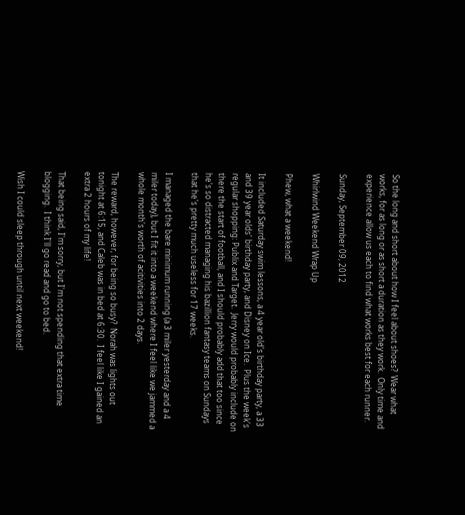So the long and short about how I feel about shoes?  Wear what works, for as long or as short a duration as they work.  Only time and experience allow us each to find what works best for each runner.

Sunday, September 09, 2012

Whirlwind Weekend Wrap Up

Phew, what a weekend!

It included Saturday swim lessons, a 4 year old's birthday party, a 33 and 39 year olds' birthday party, and Disney on Ice.  Plus the week's regular shopping: Publix and Target.  Jerry would probably include on there the start of football, and I should probably add that too since he's so distracted managing his bazillion fantasy teams on Sundays that he's pretty much useless for 17 weeks.

I managed the bare minimum running (a 3 miler yesterday and a 4 miler today), but I fit it into a weekend where I feel like we jammed a whole month's worth of acitivities into 2 days.

The reward, however, for being so busy?  Norah was lights out tonight at 6:15, and Caleb was in bed at 6:30.  I feel like I gained an extra 2 hours of my life!

That being said, I'm sorry, but I'm not spending that extra time blogging.  I think I'll go read and go to bed.

Wish I could sleep through until next weekend!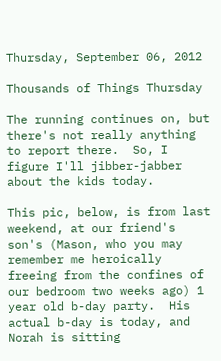Thursday, September 06, 2012

Thousands of Things Thursday

The running continues on, but there's not really anything to report there.  So, I figure I'll jibber-jabber about the kids today.

This pic, below, is from last weekend, at our friend's son's (Mason, who you may remember me heroically freeing from the confines of our bedroom two weeks ago) 1 year old b-day party.  His actual b-day is today, and Norah is sitting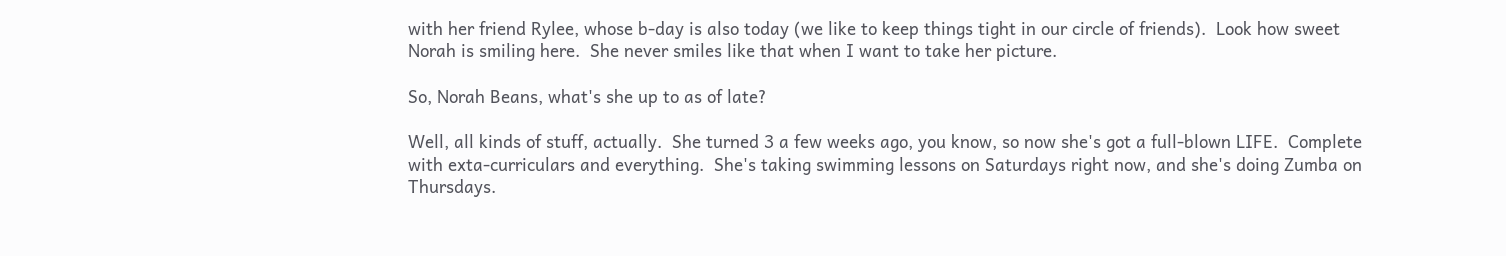with her friend Rylee, whose b-day is also today (we like to keep things tight in our circle of friends).  Look how sweet Norah is smiling here.  She never smiles like that when I want to take her picture.

So, Norah Beans, what's she up to as of late?

Well, all kinds of stuff, actually.  She turned 3 a few weeks ago, you know, so now she's got a full-blown LIFE.  Complete with exta-curriculars and everything.  She's taking swimming lessons on Saturdays right now, and she's doing Zumba on Thursdays.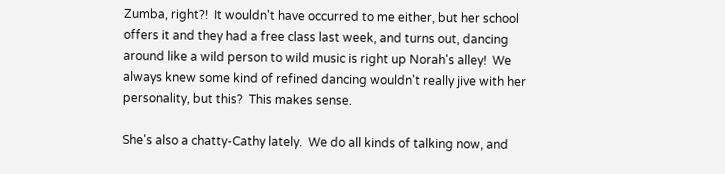Zumba, right?!  It wouldn't have occurred to me either, but her school offers it and they had a free class last week, and turns out, dancing around like a wild person to wild music is right up Norah's alley!  We always knew some kind of refined dancing wouldn't really jive with her personality, but this?  This makes sense.

She's also a chatty-Cathy lately.  We do all kinds of talking now, and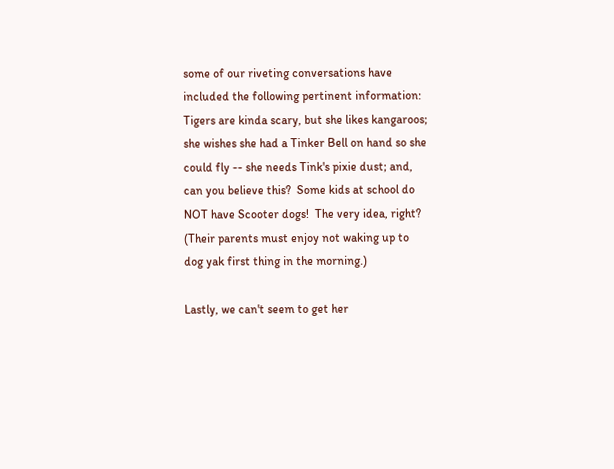some of our riveting conversations have included the following pertinent information: Tigers are kinda scary, but she likes kangaroos; she wishes she had a Tinker Bell on hand so she could fly -- she needs Tink's pixie dust; and, can you believe this?  Some kids at school do NOT have Scooter dogs!  The very idea, right?  (Their parents must enjoy not waking up to dog yak first thing in the morning.)

Lastly, we can't seem to get her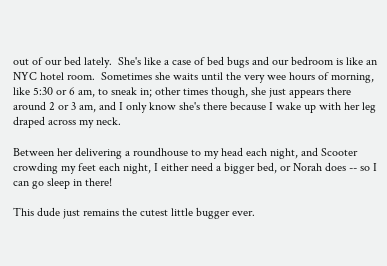out of our bed lately.  She's like a case of bed bugs and our bedroom is like an NYC hotel room.  Sometimes she waits until the very wee hours of morning, like 5:30 or 6 am, to sneak in; other times though, she just appears there around 2 or 3 am, and I only know she's there because I wake up with her leg draped across my neck.

Between her delivering a roundhouse to my head each night, and Scooter crowding my feet each night, I either need a bigger bed, or Norah does -- so I can go sleep in there!

This dude just remains the cutest little bugger ever.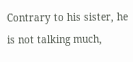Contrary to his sister, he is not talking much,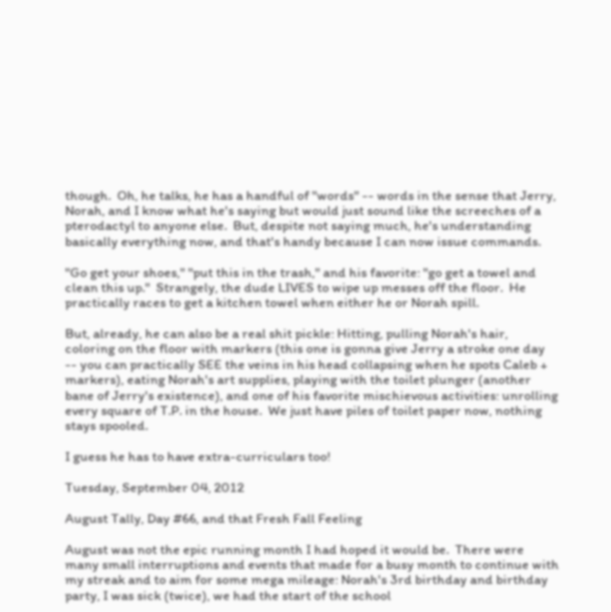though.  Oh, he talks, he has a handful of "words" -- words in the sense that Jerry, Norah, and I know what he's saying but would just sound like the screeches of a pterodactyl to anyone else.  But, despite not saying much, he's understanding basically everything now, and that's handy because I can now issue commands.

"Go get your shoes," "put this in the trash," and his favorite: "go get a towel and clean this up."  Strangely, the dude LIVES to wipe up messes off the floor.  He practically races to get a kitchen towel when either he or Norah spill.

But, already, he can also be a real shit pickle: Hitting, pulling Norah's hair, coloring on the floor with markers (this one is gonna give Jerry a stroke one day -- you can practically SEE the veins in his head collapsing when he spots Caleb + markers), eating Norah's art supplies, playing with the toilet plunger (another bane of Jerry's existence), and one of his favorite mischievous activities: unrolling every square of T.P. in the house.  We just have piles of toilet paper now, nothing stays spooled.

I guess he has to have extra-curriculars too!

Tuesday, September 04, 2012

August Tally, Day #66, and that Fresh Fall Feeling

August was not the epic running month I had hoped it would be.  There were many small interruptions and events that made for a busy month to continue with my streak and to aim for some mega mileage: Norah's 3rd birthday and birthday party, I was sick (twice), we had the start of the school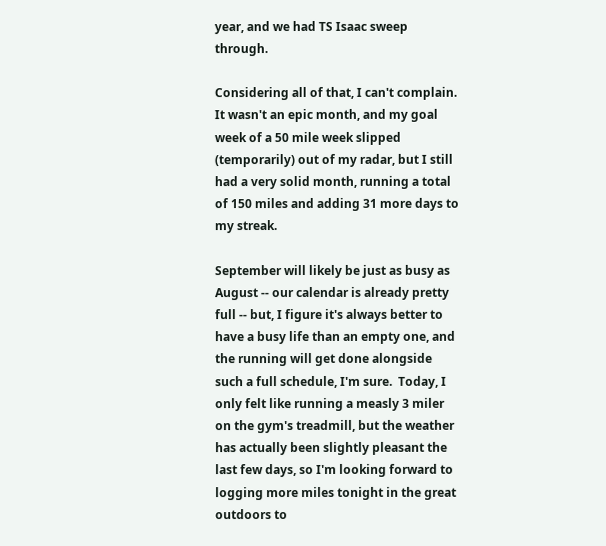year, and we had TS Isaac sweep through.

Considering all of that, I can't complain.  It wasn't an epic month, and my goal week of a 50 mile week slipped (temporarily) out of my radar, but I still had a very solid month, running a total of 150 miles and adding 31 more days to my streak.

September will likely be just as busy as August -- our calendar is already pretty full -- but, I figure it's always better to have a busy life than an empty one, and the running will get done alongside such a full schedule, I'm sure.  Today, I only felt like running a measly 3 miler on the gym's treadmill, but the weather has actually been slightly pleasant the last few days, so I'm looking forward to logging more miles tonight in the great outdoors to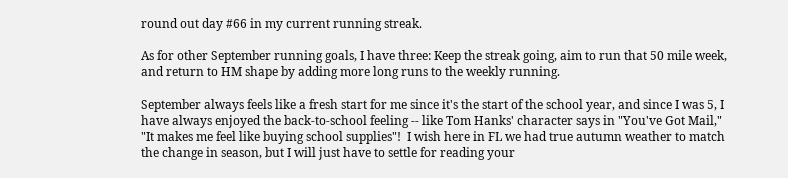round out day #66 in my current running streak.

As for other September running goals, I have three: Keep the streak going, aim to run that 50 mile week, and return to HM shape by adding more long runs to the weekly running.

September always feels like a fresh start for me since it's the start of the school year, and since I was 5, I have always enjoyed the back-to-school feeling -- like Tom Hanks' character says in "You've Got Mail," "It makes me feel like buying school supplies"!  I wish here in FL we had true autumn weather to match the change in season, but I will just have to settle for reading your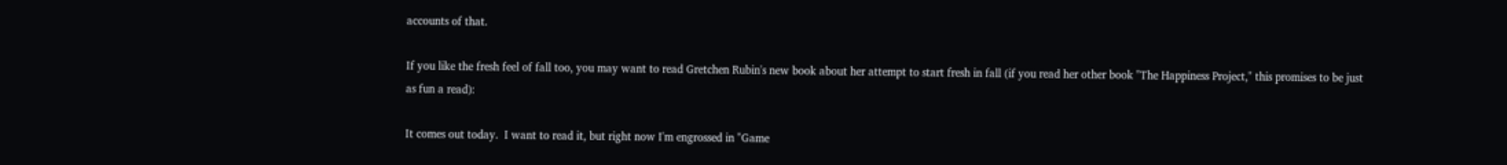accounts of that.

If you like the fresh feel of fall too, you may want to read Gretchen Rubin's new book about her attempt to start fresh in fall (if you read her other book "The Happiness Project," this promises to be just as fun a read):

It comes out today.  I want to read it, but right now I'm engrossed in "Game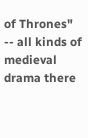of Thrones" -- all kinds of medieval drama there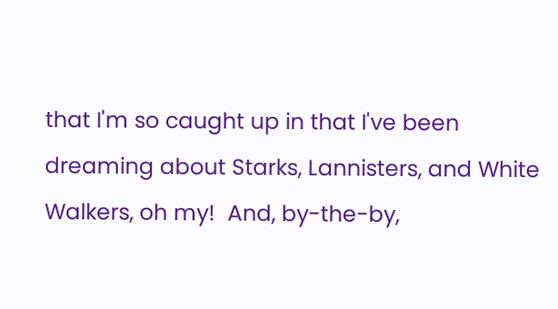that I'm so caught up in that I've been dreaming about Starks, Lannisters, and White Walkers, oh my!  And, by-the-by,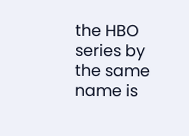the HBO series by the same name is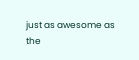just as awesome as the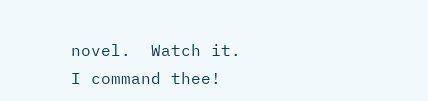novel.  Watch it.  I command thee!